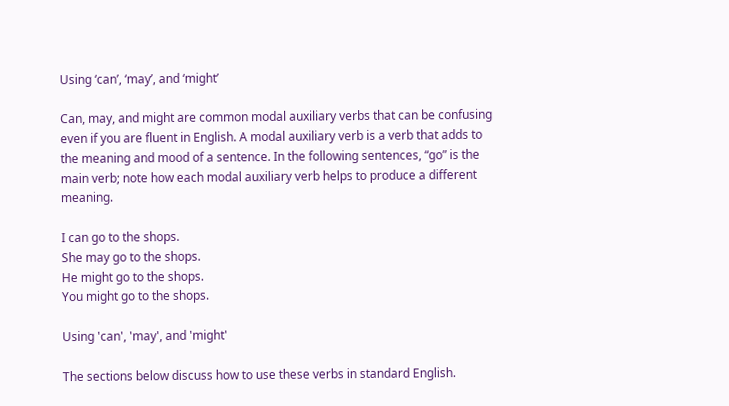Using ‘can’, ‘may’, and ‘might’

Can, may, and might are common modal auxiliary verbs that can be confusing even if you are fluent in English. A modal auxiliary verb is a verb that adds to the meaning and mood of a sentence. In the following sentences, “go” is the main verb; note how each modal auxiliary verb helps to produce a different meaning.

I can go to the shops.
She may go to the shops.
He might go to the shops.
You might go to the shops.

Using 'can', 'may', and 'might'

The sections below discuss how to use these verbs in standard English.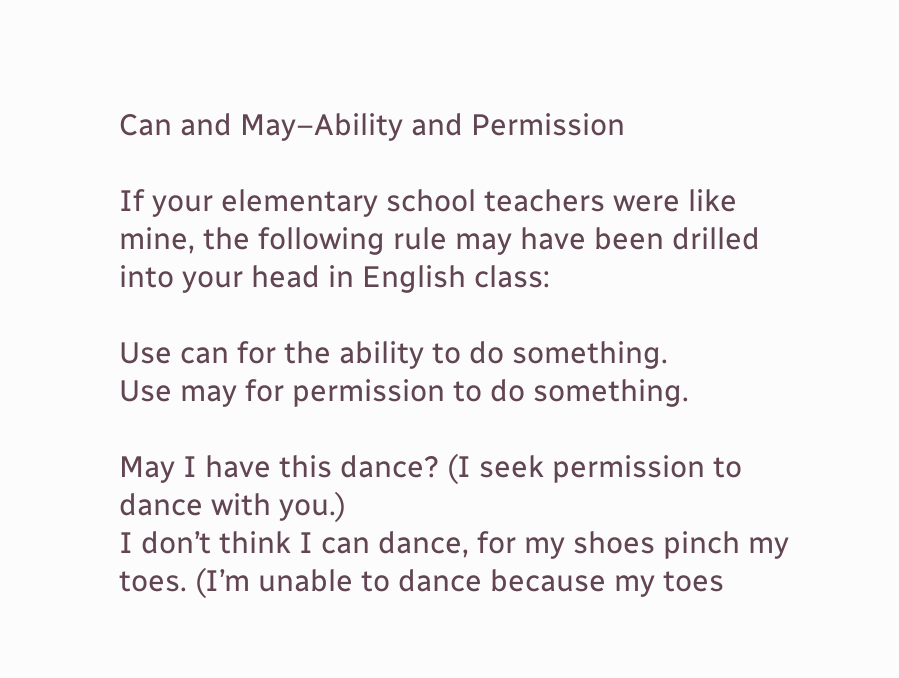Can and May–Ability and Permission

If your elementary school teachers were like mine, the following rule may have been drilled into your head in English class:

Use can for the ability to do something.
Use may for permission to do something.

May I have this dance? (I seek permission to dance with you.)
I don’t think I can dance, for my shoes pinch my toes. (I’m unable to dance because my toes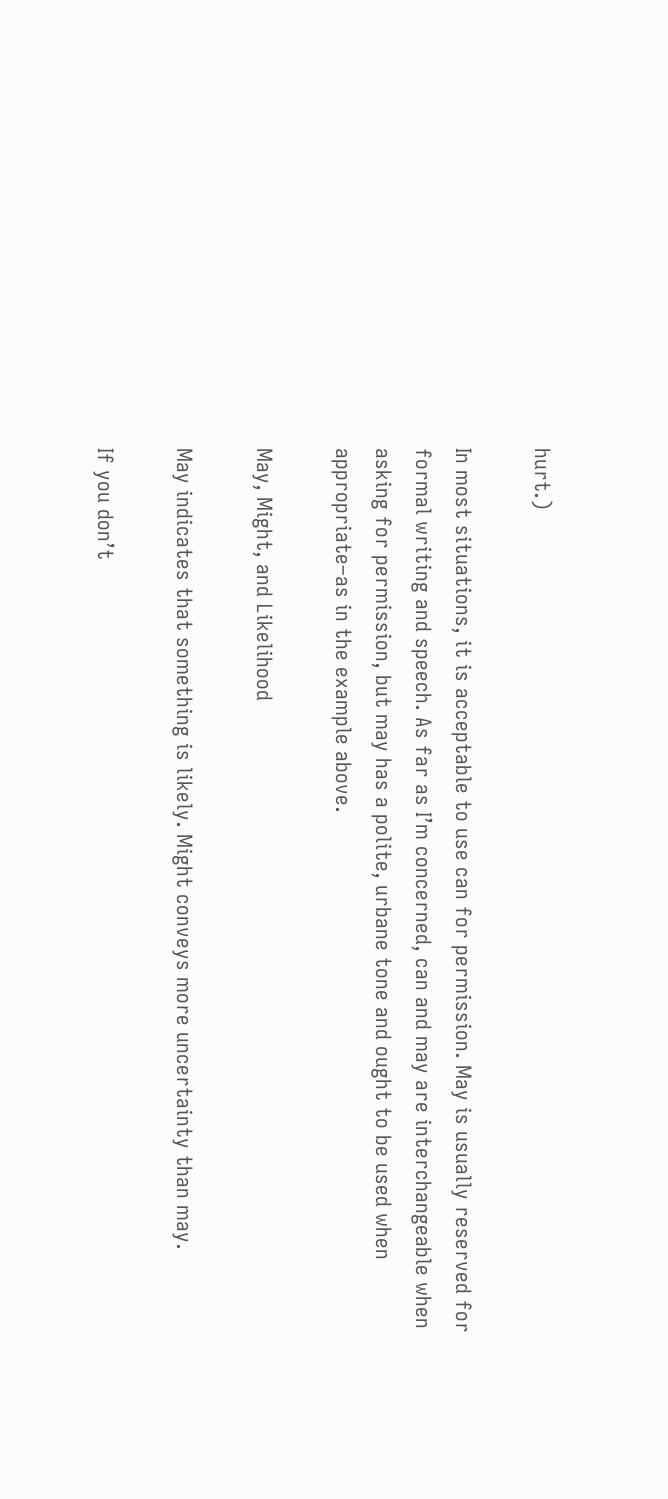hurt.)

In most situations, it is acceptable to use can for permission. May is usually reserved for formal writing and speech. As far as I’m concerned, can and may are interchangeable when asking for permission, but may has a polite, urbane tone and ought to be used when appropriate–as in the example above.

May, Might, and Likelihood

May indicates that something is likely. Might conveys more uncertainty than may.

If you don’t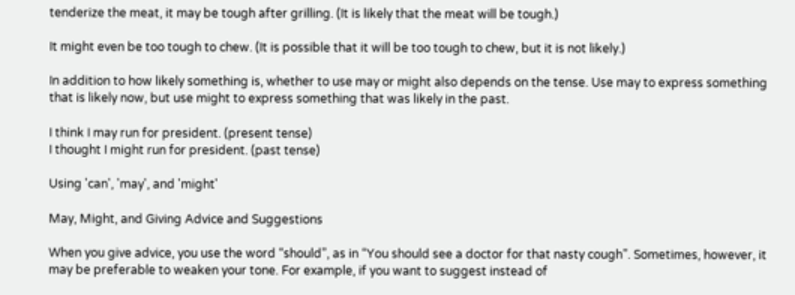tenderize the meat, it may be tough after grilling. (It is likely that the meat will be tough.)

It might even be too tough to chew. (It is possible that it will be too tough to chew, but it is not likely.)

In addition to how likely something is, whether to use may or might also depends on the tense. Use may to express something that is likely now, but use might to express something that was likely in the past.

I think I may run for president. (present tense)
I thought I might run for president. (past tense)

Using 'can', 'may', and 'might'

May, Might, and Giving Advice and Suggestions

When you give advice, you use the word “should”, as in “You should see a doctor for that nasty cough”. Sometimes, however, it may be preferable to weaken your tone. For example, if you want to suggest instead of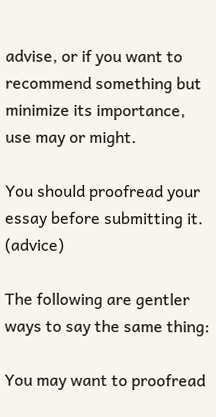advise, or if you want to recommend something but minimize its importance, use may or might.

You should proofread your essay before submitting it. (advice)

The following are gentler ways to say the same thing:

You may want to proofread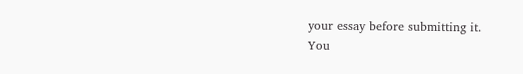your essay before submitting it.
You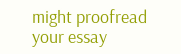might proofread your essay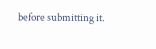before submitting it.